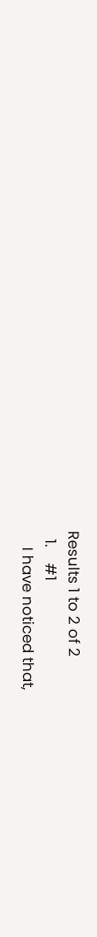Results 1 to 2 of 2
  1.    #1
    I have noticed that,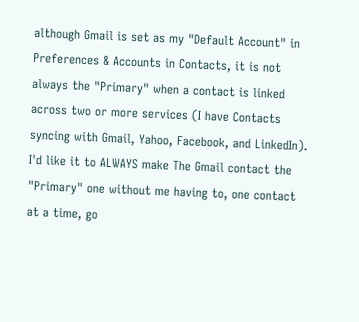although Gmail is set as my "Default Account" in Preferences & Accounts in Contacts, it is not always the "Primary" when a contact is linked across two or more services (I have Contacts syncing with Gmail, Yahoo, Facebook, and LinkedIn). I'd like it to ALWAYS make The Gmail contact the "Primary" one without me having to, one contact at a time, go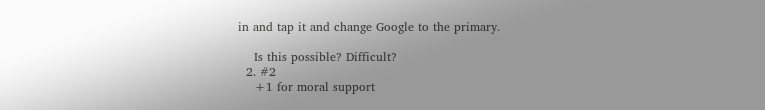in and tap it and change Google to the primary.

    Is this possible? Difficult?
  2. #2
    +1 for moral support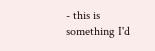- this is something I'd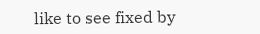like to see fixed by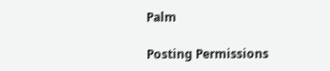Palm

Posting Permissions